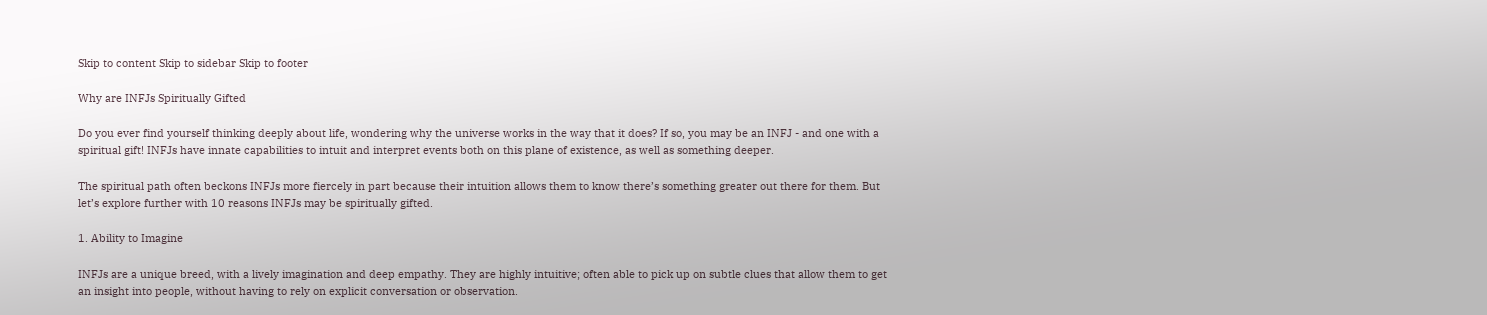Skip to content Skip to sidebar Skip to footer

Why are INFJs Spiritually Gifted

Do you ever find yourself thinking deeply about life, wondering why the universe works in the way that it does? If so, you may be an INFJ - and one with a spiritual gift! INFJs have innate capabilities to intuit and interpret events both on this plane of existence, as well as something deeper.

The spiritual path often beckons INFJs more fiercely in part because their intuition allows them to know there’s something greater out there for them. But let’s explore further with 10 reasons INFJs may be spiritually gifted.

1. Ability to Imagine

INFJs are a unique breed, with a lively imagination and deep empathy. They are highly intuitive; often able to pick up on subtle clues that allow them to get an insight into people, without having to rely on explicit conversation or observation.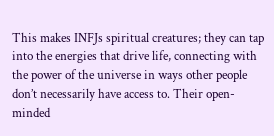This makes INFJs spiritual creatures; they can tap into the energies that drive life, connecting with the power of the universe in ways other people don’t necessarily have access to. Their open-minded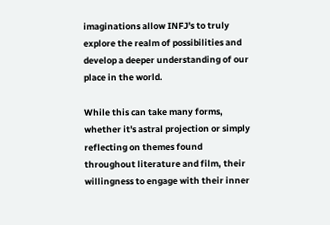imaginations allow INFJ's to truly explore the realm of possibilities and develop a deeper understanding of our place in the world.

While this can take many forms, whether it's astral projection or simply reflecting on themes found throughout literature and film, their willingness to engage with their inner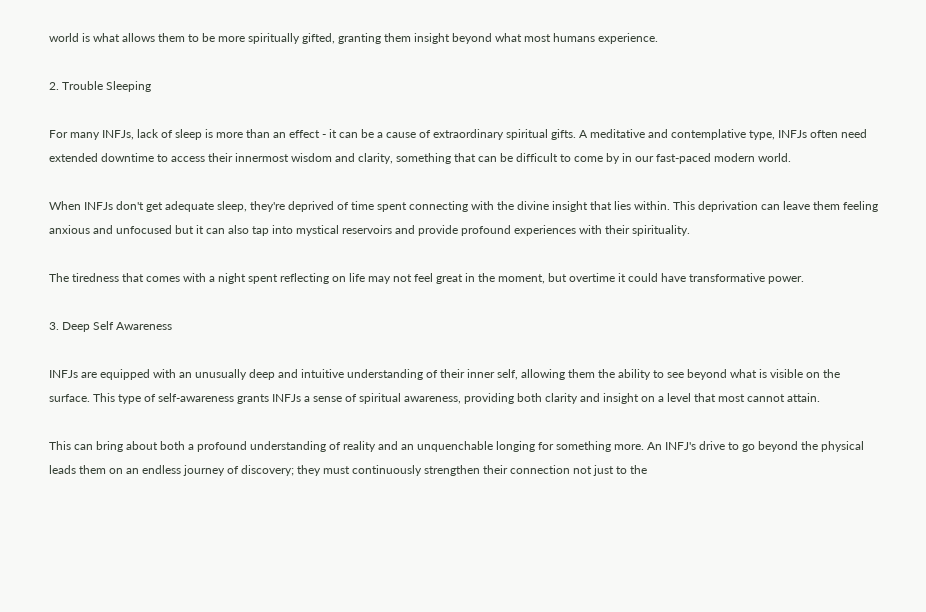world is what allows them to be more spiritually gifted, granting them insight beyond what most humans experience.

2. Trouble Sleeping

For many INFJs, lack of sleep is more than an effect - it can be a cause of extraordinary spiritual gifts. A meditative and contemplative type, INFJs often need extended downtime to access their innermost wisdom and clarity, something that can be difficult to come by in our fast-paced modern world.

When INFJs don't get adequate sleep, they're deprived of time spent connecting with the divine insight that lies within. This deprivation can leave them feeling anxious and unfocused but it can also tap into mystical reservoirs and provide profound experiences with their spirituality.

The tiredness that comes with a night spent reflecting on life may not feel great in the moment, but overtime it could have transformative power.

3. Deep Self Awareness

INFJs are equipped with an unusually deep and intuitive understanding of their inner self, allowing them the ability to see beyond what is visible on the surface. This type of self-awareness grants INFJs a sense of spiritual awareness, providing both clarity and insight on a level that most cannot attain.

This can bring about both a profound understanding of reality and an unquenchable longing for something more. An INFJ's drive to go beyond the physical leads them on an endless journey of discovery; they must continuously strengthen their connection not just to the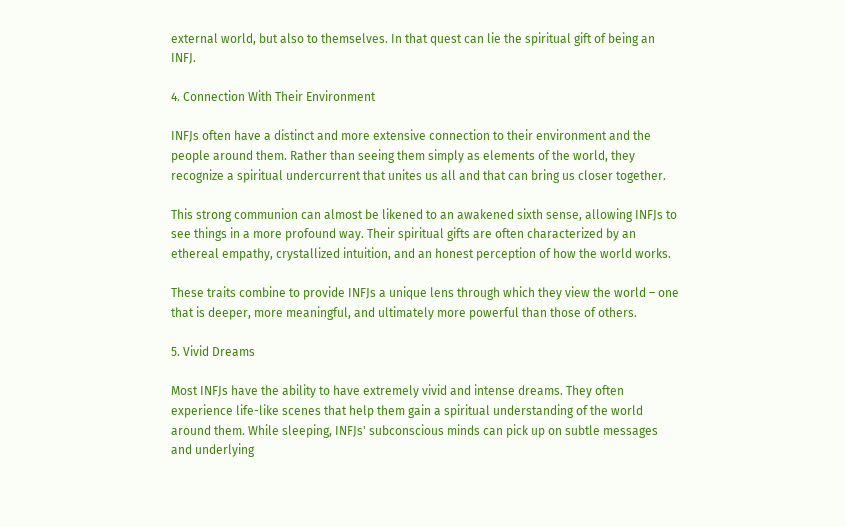external world, but also to themselves. In that quest can lie the spiritual gift of being an INFJ.

4. Connection With Their Environment

INFJs often have a distinct and more extensive connection to their environment and the people around them. Rather than seeing them simply as elements of the world, they recognize a spiritual undercurrent that unites us all and that can bring us closer together.

This strong communion can almost be likened to an awakened sixth sense, allowing INFJs to see things in a more profound way. Their spiritual gifts are often characterized by an ethereal empathy, crystallized intuition, and an honest perception of how the world works.

These traits combine to provide INFJs a unique lens through which they view the world – one that is deeper, more meaningful, and ultimately more powerful than those of others.

5. Vivid Dreams

Most INFJs have the ability to have extremely vivid and intense dreams. They often experience life-like scenes that help them gain a spiritual understanding of the world around them. While sleeping, INFJs' subconscious minds can pick up on subtle messages and underlying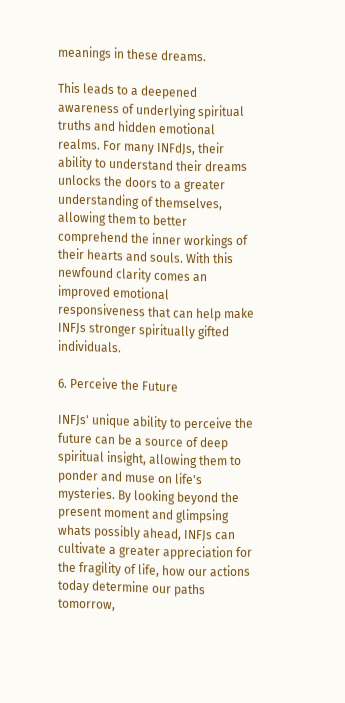meanings in these dreams.

This leads to a deepened awareness of underlying spiritual truths and hidden emotional realms. For many INFdJs, their ability to understand their dreams unlocks the doors to a greater understanding of themselves, allowing them to better comprehend the inner workings of their hearts and souls. With this newfound clarity comes an improved emotional responsiveness that can help make INFJs stronger spiritually gifted individuals.

6. Perceive the Future

INFJs' unique ability to perceive the future can be a source of deep spiritual insight, allowing them to ponder and muse on life's mysteries. By looking beyond the present moment and glimpsing whats possibly ahead, INFJs can cultivate a greater appreciation for the fragility of life, how our actions today determine our paths tomorrow,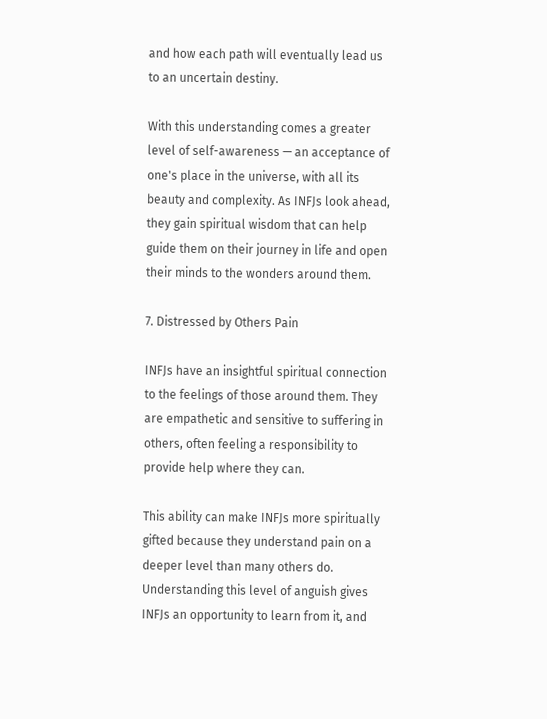and how each path will eventually lead us to an uncertain destiny.

With this understanding comes a greater level of self-awareness — an acceptance of one's place in the universe, with all its beauty and complexity. As INFJs look ahead, they gain spiritual wisdom that can help guide them on their journey in life and open their minds to the wonders around them.

7. Distressed by Others Pain

INFJs have an insightful spiritual connection to the feelings of those around them. They are empathetic and sensitive to suffering in others, often feeling a responsibility to provide help where they can.

This ability can make INFJs more spiritually gifted because they understand pain on a deeper level than many others do. Understanding this level of anguish gives INFJs an opportunity to learn from it, and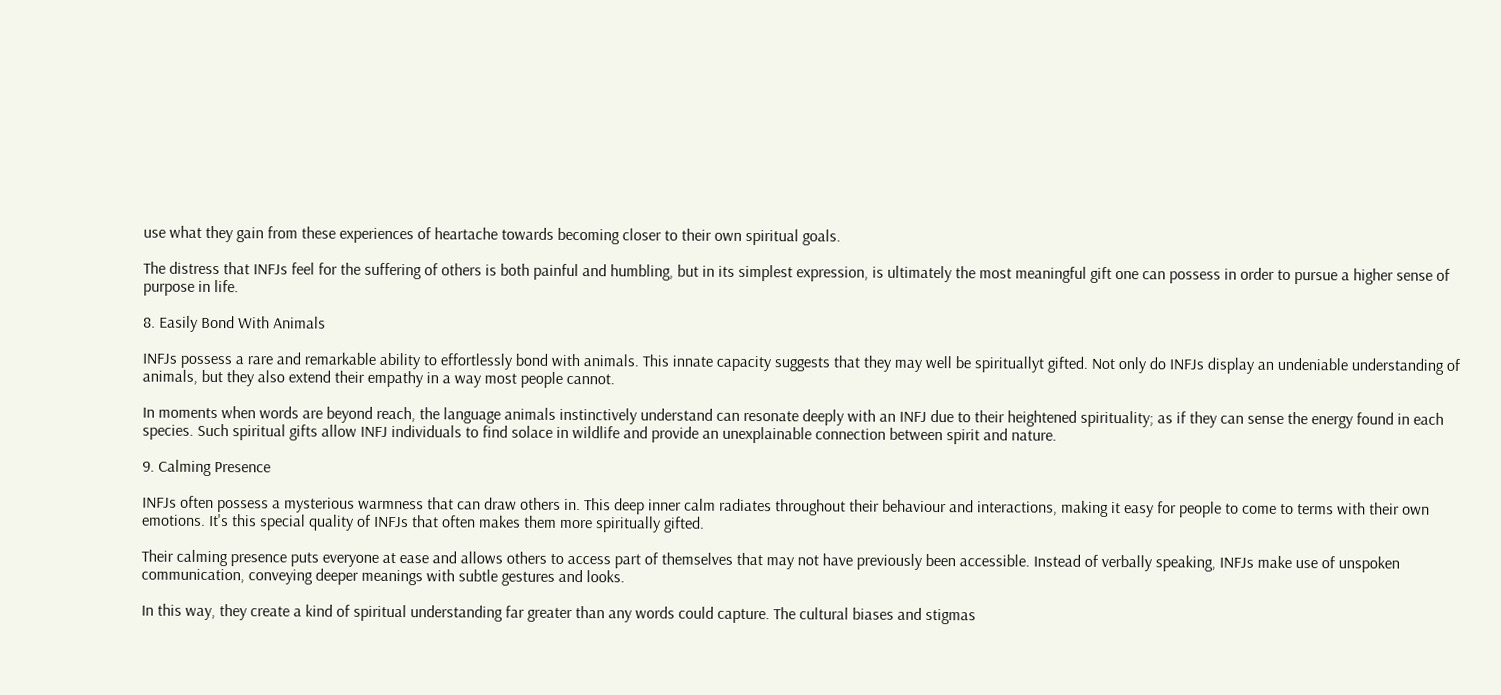use what they gain from these experiences of heartache towards becoming closer to their own spiritual goals.

The distress that INFJs feel for the suffering of others is both painful and humbling, but in its simplest expression, is ultimately the most meaningful gift one can possess in order to pursue a higher sense of purpose in life.

8. Easily Bond With Animals

INFJs possess a rare and remarkable ability to effortlessly bond with animals. This innate capacity suggests that they may well be spirituallyt gifted. Not only do INFJs display an undeniable understanding of animals, but they also extend their empathy in a way most people cannot.

In moments when words are beyond reach, the language animals instinctively understand can resonate deeply with an INFJ due to their heightened spirituality; as if they can sense the energy found in each species. Such spiritual gifts allow INFJ individuals to find solace in wildlife and provide an unexplainable connection between spirit and nature.

9. Calming Presence

INFJs often possess a mysterious warmness that can draw others in. This deep inner calm radiates throughout their behaviour and interactions, making it easy for people to come to terms with their own emotions. It's this special quality of INFJs that often makes them more spiritually gifted.

Their calming presence puts everyone at ease and allows others to access part of themselves that may not have previously been accessible. Instead of verbally speaking, INFJs make use of unspoken communication, conveying deeper meanings with subtle gestures and looks.

In this way, they create a kind of spiritual understanding far greater than any words could capture. The cultural biases and stigmas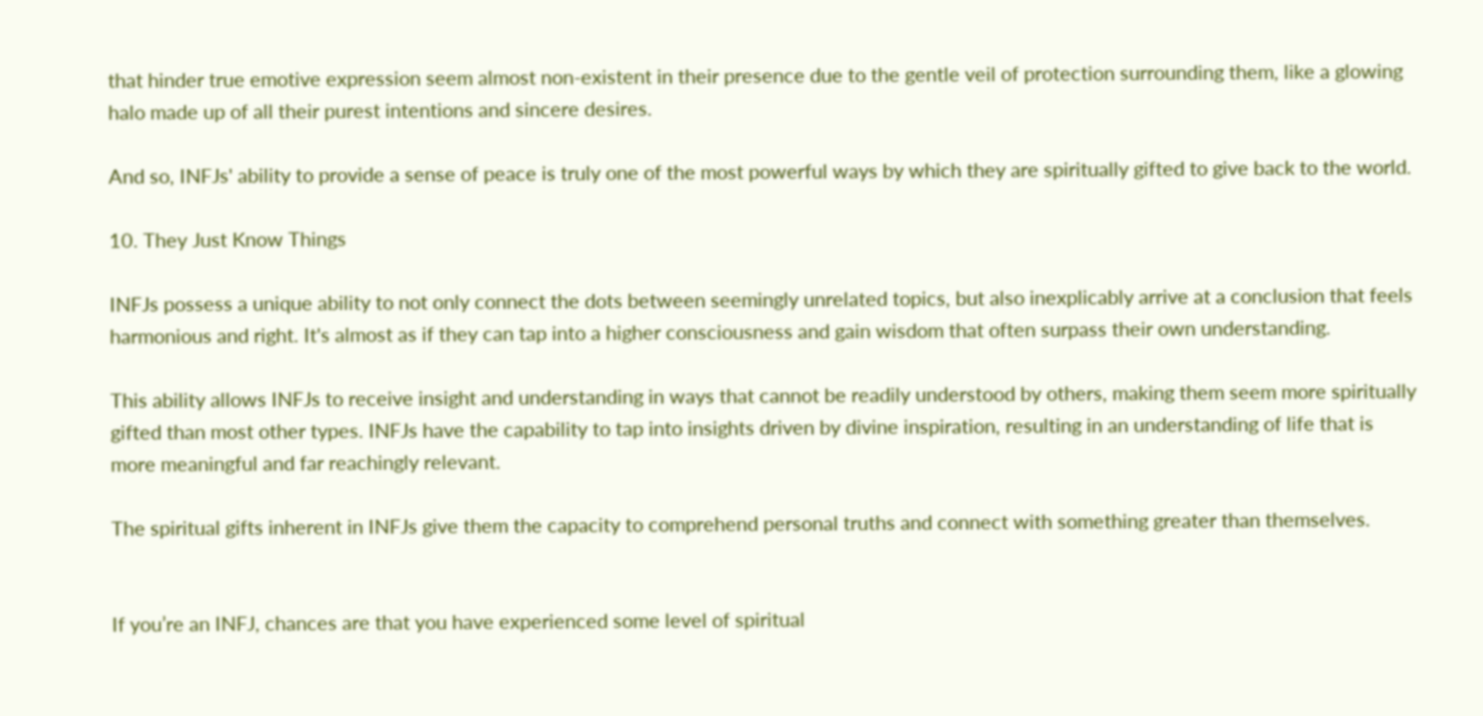that hinder true emotive expression seem almost non-existent in their presence due to the gentle veil of protection surrounding them, like a glowing halo made up of all their purest intentions and sincere desires.

And so, INFJs' ability to provide a sense of peace is truly one of the most powerful ways by which they are spiritually gifted to give back to the world.

10. They Just Know Things

INFJs possess a unique ability to not only connect the dots between seemingly unrelated topics, but also inexplicably arrive at a conclusion that feels harmonious and right. It's almost as if they can tap into a higher consciousness and gain wisdom that often surpass their own understanding.

This ability allows INFJs to receive insight and understanding in ways that cannot be readily understood by others, making them seem more spiritually gifted than most other types. INFJs have the capability to tap into insights driven by divine inspiration, resulting in an understanding of life that is more meaningful and far reachingly relevant.

The spiritual gifts inherent in INFJs give them the capacity to comprehend personal truths and connect with something greater than themselves.


If you’re an INFJ, chances are that you have experienced some level of spiritual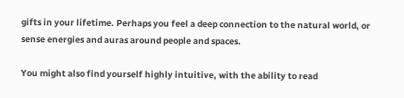gifts in your lifetime. Perhaps you feel a deep connection to the natural world, or sense energies and auras around people and spaces.

You might also find yourself highly intuitive, with the ability to read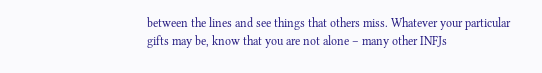between the lines and see things that others miss. Whatever your particular gifts may be, know that you are not alone – many other INFJs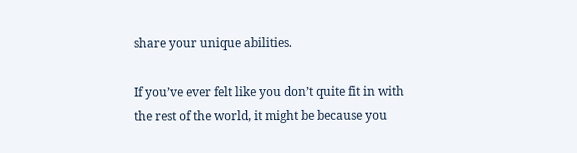share your unique abilities.

If you’ve ever felt like you don’t quite fit in with the rest of the world, it might be because you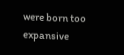were born too expansive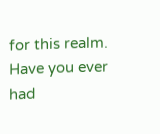for this realm. Have you ever had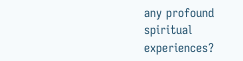any profound spiritual experiences?